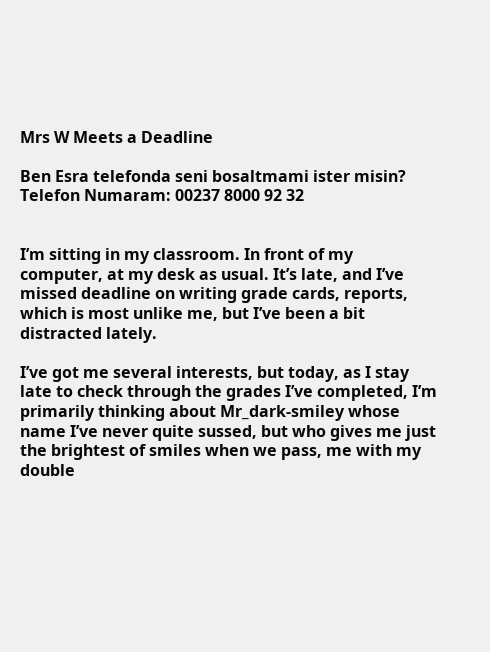Mrs W Meets a Deadline

Ben Esra telefonda seni bosaltmami ister misin?
Telefon Numaram: 00237 8000 92 32


I’m sitting in my classroom. In front of my computer, at my desk as usual. It’s late, and I’ve missed deadline on writing grade cards, reports, which is most unlike me, but I’ve been a bit distracted lately.

I’ve got me several interests, but today, as I stay late to check through the grades I’ve completed, I’m primarily thinking about Mr_dark-smiley whose name I’ve never quite sussed, but who gives me just the brightest of smiles when we pass, me with my double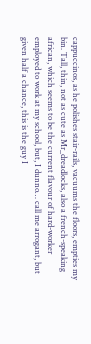cappuccinos, as he polishes stair-rails, vacuums the floors, empties my bin. Tall, thin, not as cute as Mr_dreadlocks, also a french-speaking african, which seems to be the current flavour of hard-worker employed to work at my school, but, I dunno… call me arrogant, but given half a chance, this is the guy I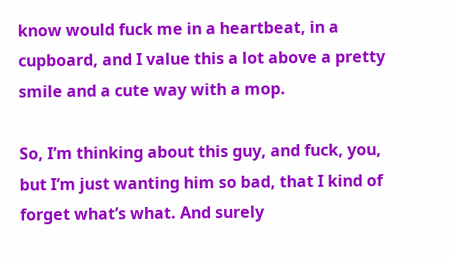know would fuck me in a heartbeat, in a cupboard, and I value this a lot above a pretty smile and a cute way with a mop.

So, I’m thinking about this guy, and fuck, you, but I’m just wanting him so bad, that I kind of forget what’s what. And surely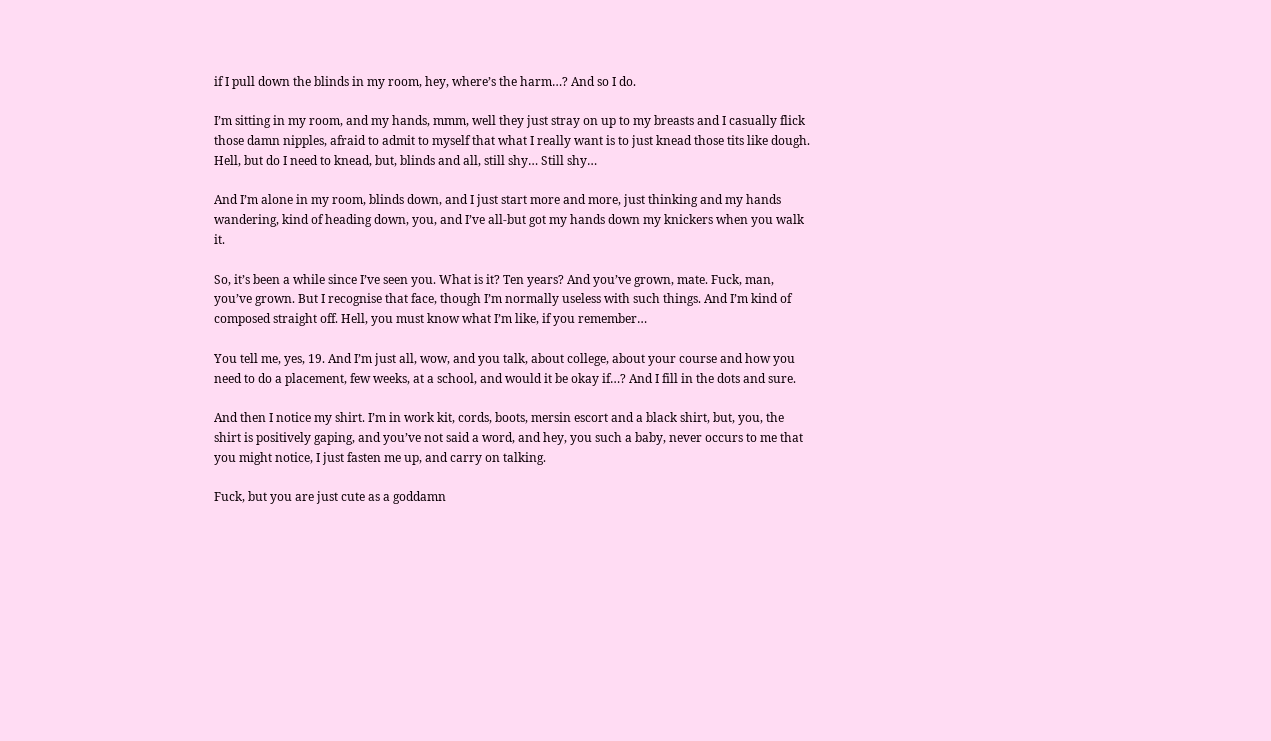if I pull down the blinds in my room, hey, where’s the harm…? And so I do.

I’m sitting in my room, and my hands, mmm, well they just stray on up to my breasts and I casually flick those damn nipples, afraid to admit to myself that what I really want is to just knead those tits like dough. Hell, but do I need to knead, but, blinds and all, still shy… Still shy…

And I’m alone in my room, blinds down, and I just start more and more, just thinking and my hands wandering, kind of heading down, you, and I’ve all-but got my hands down my knickers when you walk it.

So, it’s been a while since I’ve seen you. What is it? Ten years? And you’ve grown, mate. Fuck, man, you’ve grown. But I recognise that face, though I’m normally useless with such things. And I’m kind of composed straight off. Hell, you must know what I’m like, if you remember…

You tell me, yes, 19. And I’m just all, wow, and you talk, about college, about your course and how you need to do a placement, few weeks, at a school, and would it be okay if…? And I fill in the dots and sure.

And then I notice my shirt. I’m in work kit, cords, boots, mersin escort and a black shirt, but, you, the shirt is positively gaping, and you’ve not said a word, and hey, you such a baby, never occurs to me that you might notice, I just fasten me up, and carry on talking.

Fuck, but you are just cute as a goddamn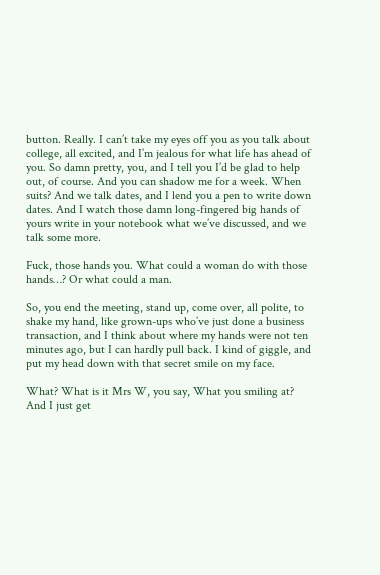button. Really. I can’t take my eyes off you as you talk about college, all excited, and I’m jealous for what life has ahead of you. So damn pretty, you, and I tell you I’d be glad to help out, of course. And you can shadow me for a week. When suits? And we talk dates, and I lend you a pen to write down dates. And I watch those damn long-fingered big hands of yours write in your notebook what we’ve discussed, and we talk some more.

Fuck, those hands you. What could a woman do with those hands…? Or what could a man.

So, you end the meeting, stand up, come over, all polite, to shake my hand, like grown-ups who’ve just done a business transaction, and I think about where my hands were not ten minutes ago, but I can hardly pull back. I kind of giggle, and put my head down with that secret smile on my face.

What? What is it Mrs W, you say, What you smiling at? And I just get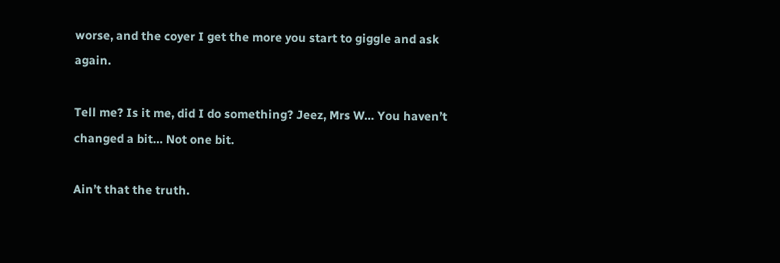worse, and the coyer I get the more you start to giggle and ask again.

Tell me? Is it me, did I do something? Jeez, Mrs W… You haven’t changed a bit… Not one bit.

Ain’t that the truth.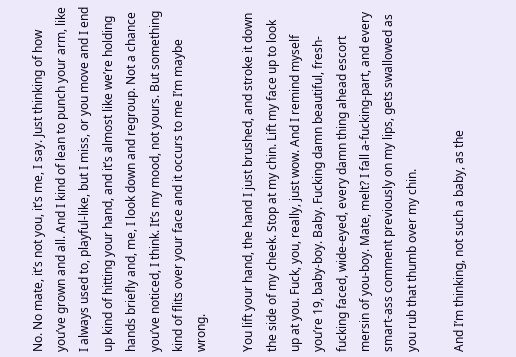No. No mate, it’s not you, it’s me, I say. Just thinking of how you’ve grown and all. And I kind of lean to punch your arm, like I always used to, playful-like, but I miss, or you move and I end up kind of hitting your hand, and it’s almost like we’re holding hands briefly and, me, I look down and regroup. Not a chance you’ve noticed, I think. It’s my mood, not yours. But something kind of flits over your face and it occurs to me I’m maybe wrong.

You lift your hand, the hand I just brushed, and stroke it down the side of my cheek. Stop at my chin. Lift my face up to look up at you. Fuck, you, really, just wow. And I remind myself you’re 19, baby-boy. Baby. Fucking damn beautiful, fresh-fucking faced, wide-eyed, every damn thing ahead escort mersin of you-boy. Mate, melt? I fall a-fucking-part, and every smart-ass comment previously on my lips, gets swallowed as you rub that thumb over my chin.

And I’m thinking, not such a baby, as the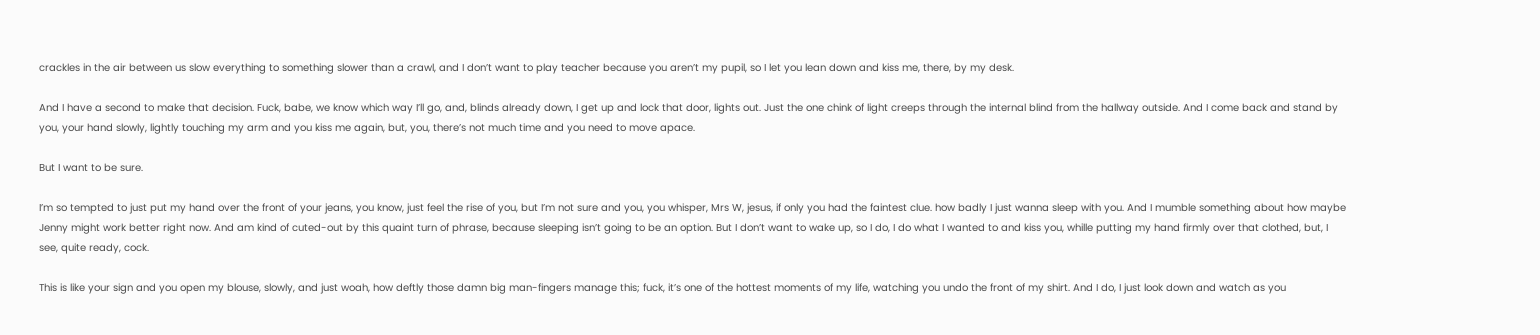crackles in the air between us slow everything to something slower than a crawl, and I don’t want to play teacher because you aren’t my pupil, so I let you lean down and kiss me, there, by my desk.

And I have a second to make that decision. Fuck, babe, we know which way I’ll go, and, blinds already down, I get up and lock that door, lights out. Just the one chink of light creeps through the internal blind from the hallway outside. And I come back and stand by you, your hand slowly, lightly touching my arm and you kiss me again, but, you, there’s not much time and you need to move apace.

But I want to be sure.

I’m so tempted to just put my hand over the front of your jeans, you know, just feel the rise of you, but I’m not sure and you, you whisper, Mrs W, jesus, if only you had the faintest clue. how badly I just wanna sleep with you. And I mumble something about how maybe Jenny might work better right now. And am kind of cuted-out by this quaint turn of phrase, because sleeping isn’t going to be an option. But I don’t want to wake up, so I do, I do what I wanted to and kiss you, whille putting my hand firmly over that clothed, but, I see, quite ready, cock.

This is like your sign and you open my blouse, slowly, and just woah, how deftly those damn big man-fingers manage this; fuck, it’s one of the hottest moments of my life, watching you undo the front of my shirt. And I do, I just look down and watch as you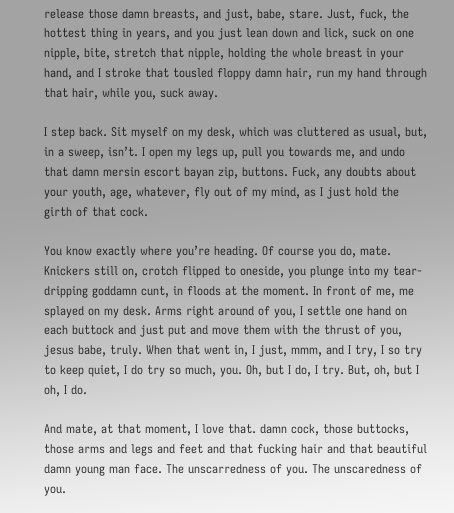release those damn breasts, and just, babe, stare. Just, fuck, the hottest thing in years, and you just lean down and lick, suck on one nipple, bite, stretch that nipple, holding the whole breast in your hand, and I stroke that tousled floppy damn hair, run my hand through that hair, while you, suck away.

I step back. Sit myself on my desk, which was cluttered as usual, but, in a sweep, isn’t. I open my legs up, pull you towards me, and undo that damn mersin escort bayan zip, buttons. Fuck, any doubts about your youth, age, whatever, fly out of my mind, as I just hold the girth of that cock.

You know exactly where you’re heading. Of course you do, mate. Knickers still on, crotch flipped to oneside, you plunge into my tear-dripping goddamn cunt, in floods at the moment. In front of me, me splayed on my desk. Arms right around of you, I settle one hand on each buttock and just put and move them with the thrust of you, jesus babe, truly. When that went in, I just, mmm, and I try, I so try to keep quiet, I do try so much, you. Oh, but I do, I try. But, oh, but I oh, I do.

And mate, at that moment, I love that. damn cock, those buttocks, those arms and legs and feet and that fucking hair and that beautiful damn young man face. The unscarredness of you. The unscaredness of you.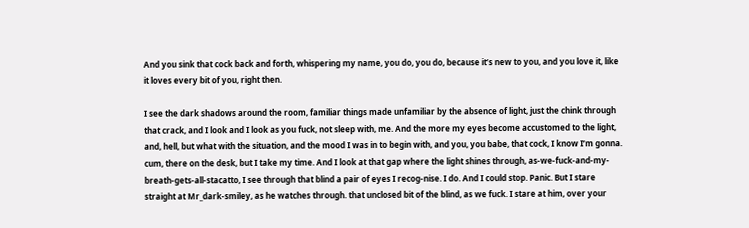And you sink that cock back and forth, whispering my name, you do, you do, because it’s new to you, and you love it, like it loves every bit of you, right then.

I see the dark shadows around the room, familiar things made unfamiliar by the absence of light, just the chink through that crack, and I look and I look as you fuck, not sleep with, me. And the more my eyes become accustomed to the light, and, hell, but what with the situation, and the mood I was in to begin with, and you, you babe, that cock, I know I’m gonna. cum, there on the desk, but I take my time. And I look at that gap where the light shines through, as-we-fuck-and-my-breath-gets-all-stacatto, I see through that blind a pair of eyes I recog-nise. I do. And I could stop. Panic. But I stare straight at Mr_dark-smiley, as he watches through. that unclosed bit of the blind, as we fuck. I stare at him, over your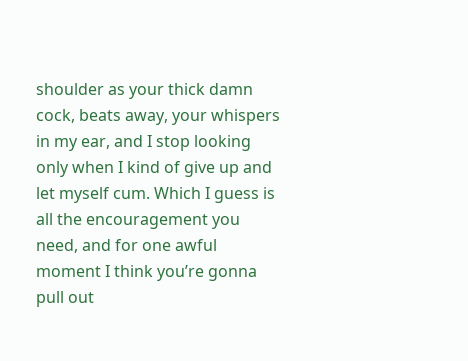shoulder as your thick damn cock, beats away, your whispers in my ear, and I stop looking only when I kind of give up and let myself cum. Which I guess is all the encouragement you need, and for one awful moment I think you’re gonna pull out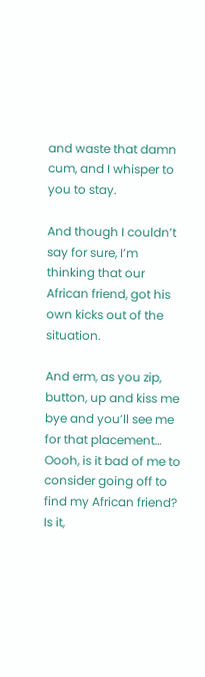and waste that damn cum, and I whisper to you to stay.

And though I couldn’t say for sure, I’m thinking that our African friend, got his own kicks out of the situation.

And erm, as you zip, button, up and kiss me bye and you’ll see me for that placement… Oooh, is it bad of me to consider going off to find my African friend? Is it,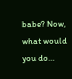babe? Now, what would you do…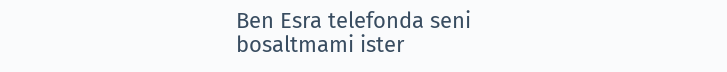Ben Esra telefonda seni bosaltmami ister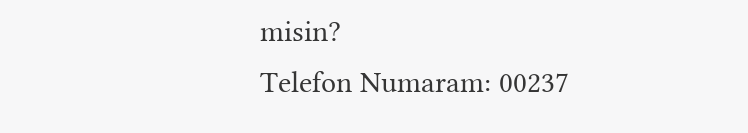misin?
Telefon Numaram: 00237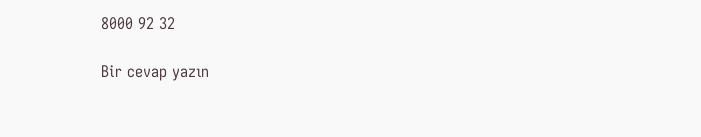8000 92 32

Bir cevap yazın